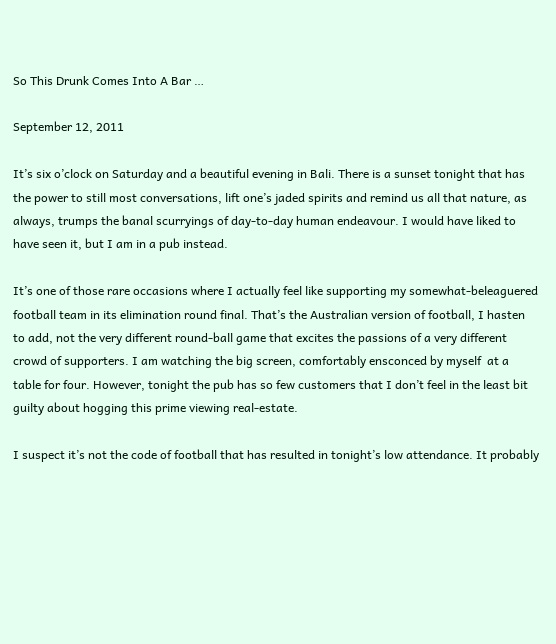So This Drunk Comes Into A Bar …

September 12, 2011

It’s six o’clock on Saturday and a beautiful evening in Bali. There is a sunset tonight that has the power to still most conversations, lift one’s jaded spirits and remind us all that nature, as always, trumps the banal scurryings of day-to-day human endeavour. I would have liked to have seen it, but I am in a pub instead.

It’s one of those rare occasions where I actually feel like supporting my somewhat-beleaguered football team in its elimination round final. That’s the Australian version of football, I hasten to add, not the very different round-ball game that excites the passions of a very different crowd of supporters. I am watching the big screen, comfortably ensconced by myself  at a table for four. However, tonight the pub has so few customers that I don’t feel in the least bit guilty about hogging this prime viewing real-estate.

I suspect it’s not the code of football that has resulted in tonight’s low attendance. It probably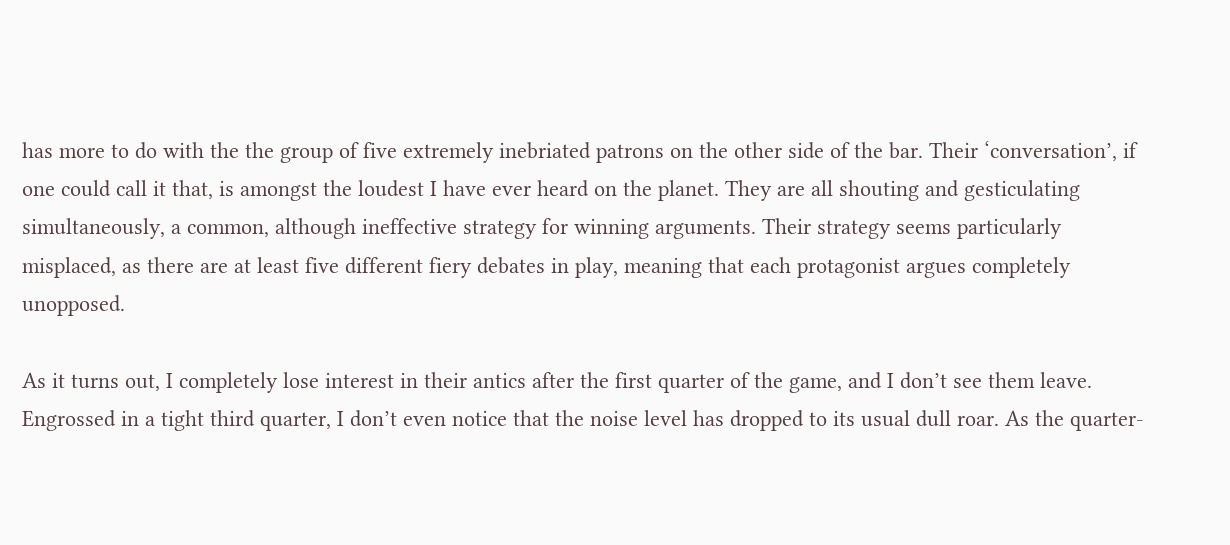has more to do with the the group of five extremely inebriated patrons on the other side of the bar. Their ‘conversation’, if one could call it that, is amongst the loudest I have ever heard on the planet. They are all shouting and gesticulating simultaneously, a common, although ineffective strategy for winning arguments. Their strategy seems particularly misplaced, as there are at least five different fiery debates in play, meaning that each protagonist argues completely unopposed.

As it turns out, I completely lose interest in their antics after the first quarter of the game, and I don’t see them leave. Engrossed in a tight third quarter, I don’t even notice that the noise level has dropped to its usual dull roar. As the quarter-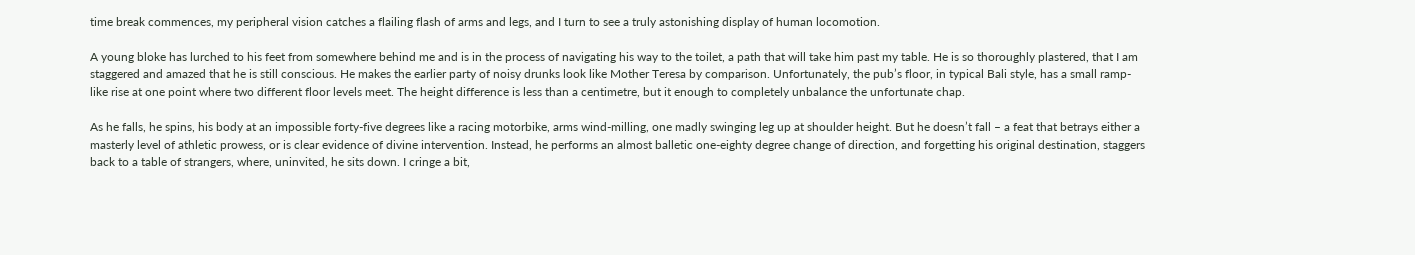time break commences, my peripheral vision catches a flailing flash of arms and legs, and I turn to see a truly astonishing display of human locomotion.

A young bloke has lurched to his feet from somewhere behind me and is in the process of navigating his way to the toilet, a path that will take him past my table. He is so thoroughly plastered, that I am staggered and amazed that he is still conscious. He makes the earlier party of noisy drunks look like Mother Teresa by comparison. Unfortunately, the pub’s floor, in typical Bali style, has a small ramp-like rise at one point where two different floor levels meet. The height difference is less than a centimetre, but it enough to completely unbalance the unfortunate chap.

As he falls, he spins, his body at an impossible forty-five degrees like a racing motorbike, arms wind-milling, one madly swinging leg up at shoulder height. But he doesn’t fall – a feat that betrays either a masterly level of athletic prowess, or is clear evidence of divine intervention. Instead, he performs an almost balletic one-eighty degree change of direction, and forgetting his original destination, staggers back to a table of strangers, where, uninvited, he sits down. I cringe a bit,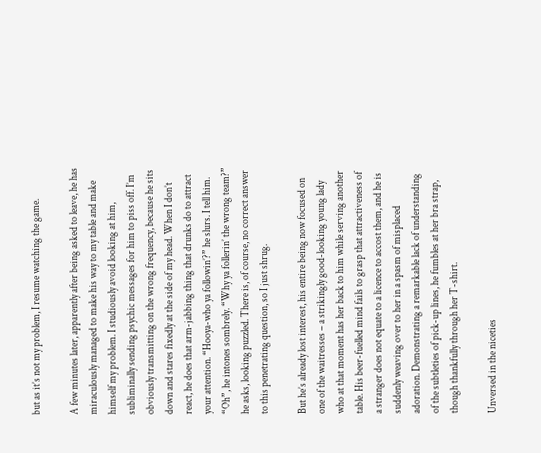but as it’s not my problem, I resume watching the game.

A few minutes later, apparently after being asked to leave, he has miraculously managed to make his way to my table and make himself my problem. I studiously avoid looking at him, subliminally sending psychic messages for him to piss off. I’m obviously transmitting on the wrong frequency, because he sits down and stares fixedly at the side of my head. When I don’t react, he does that arm-jabbing thing that drunks do to attract your attention. “Hooya-who ya followin’?” he slurs. I tell him. “Oh”, he intones sombrely. “Why ya follerin’ the wrong team?” he asks, looking puzzled. There is, of course, no correct answer to this penetrating question, so I just shrug.

But he’s already lost interest, his entire being now focused on one of the waitresses – a strikingly good-looking young lady who at that moment has her back to him while serving another table. His beer-fuelled mind fails to grasp that attractiveness of a stranger does not equate to a licence to accost them, and he is suddenly weaving over to her in a spasm of misplaced adoration. Demonstrating a remarkable lack of understanding of the subtleties of pick-up lines, he fumbles at her bra strap, though thankfully through her T-shirt.

Unversed in the niceties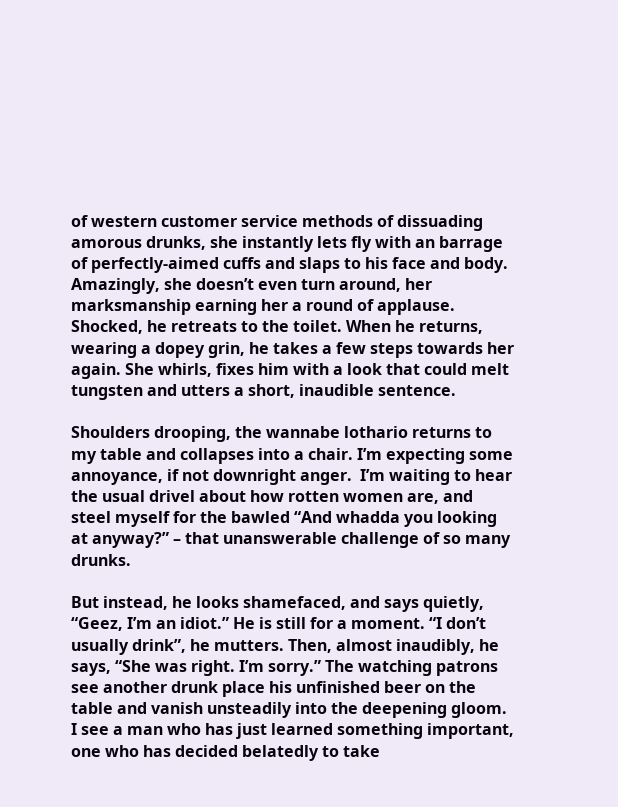of western customer service methods of dissuading amorous drunks, she instantly lets fly with an barrage of perfectly-aimed cuffs and slaps to his face and body. Amazingly, she doesn’t even turn around, her marksmanship earning her a round of applause. Shocked, he retreats to the toilet. When he returns, wearing a dopey grin, he takes a few steps towards her again. She whirls, fixes him with a look that could melt tungsten and utters a short, inaudible sentence.

Shoulders drooping, the wannabe lothario returns to my table and collapses into a chair. I’m expecting some annoyance, if not downright anger.  I’m waiting to hear the usual drivel about how rotten women are, and steel myself for the bawled “And whadda you looking at anyway?” – that unanswerable challenge of so many drunks.

But instead, he looks shamefaced, and says quietly, “Geez, I’m an idiot.” He is still for a moment. “I don’t usually drink”, he mutters. Then, almost inaudibly, he says, “She was right. I’m sorry.” The watching patrons see another drunk place his unfinished beer on the table and vanish unsteadily into the deepening gloom. I see a man who has just learned something important, one who has decided belatedly to take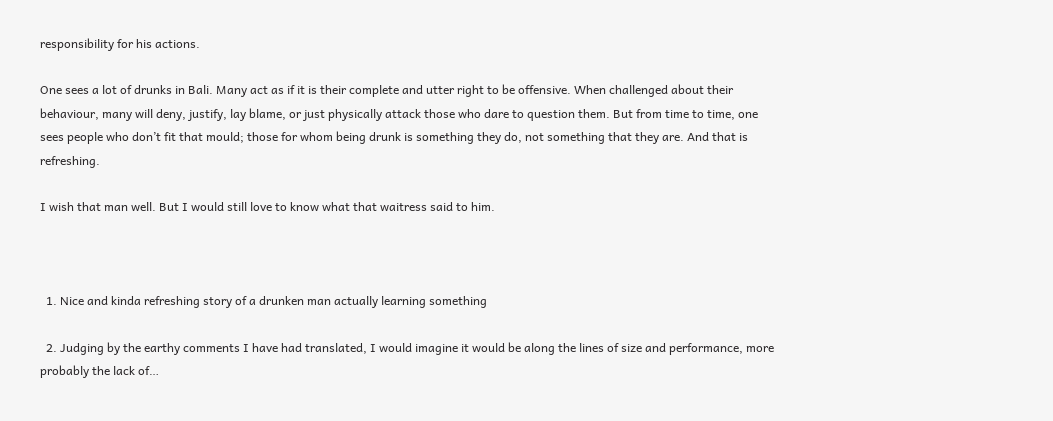responsibility for his actions.

One sees a lot of drunks in Bali. Many act as if it is their complete and utter right to be offensive. When challenged about their behaviour, many will deny, justify, lay blame, or just physically attack those who dare to question them. But from time to time, one sees people who don’t fit that mould; those for whom being drunk is something they do, not something that they are. And that is refreshing.

I wish that man well. But I would still love to know what that waitress said to him.



  1. Nice and kinda refreshing story of a drunken man actually learning something

  2. Judging by the earthy comments I have had translated, I would imagine it would be along the lines of size and performance, more probably the lack of…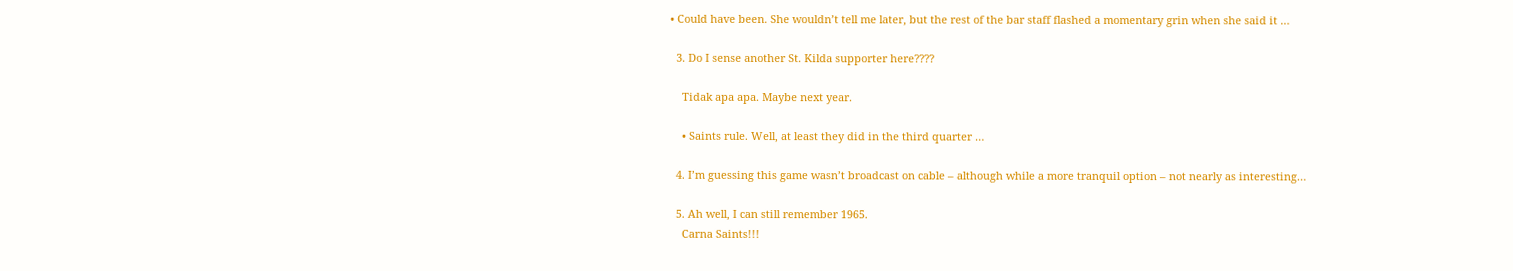• Could have been. She wouldn’t tell me later, but the rest of the bar staff flashed a momentary grin when she said it …

  3. Do I sense another St. Kilda supporter here????

    Tidak apa apa. Maybe next year.

    • Saints rule. Well, at least they did in the third quarter …

  4. I’m guessing this game wasn’t broadcast on cable – although while a more tranquil option – not nearly as interesting…

  5. Ah well, I can still remember 1965.
    Carna Saints!!!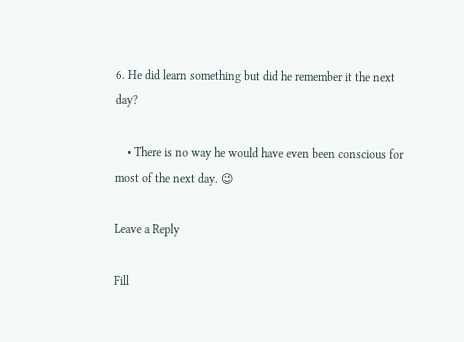6. He did learn something but did he remember it the next day?

    • There is no way he would have even been conscious for most of the next day. 😉

Leave a Reply

Fill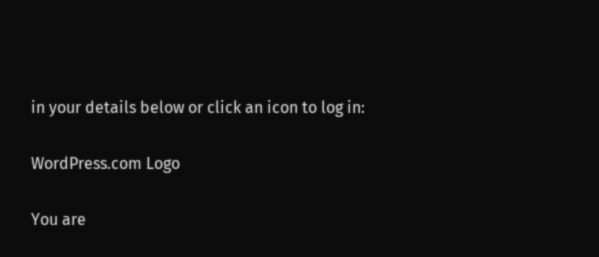in your details below or click an icon to log in:

WordPress.com Logo

You are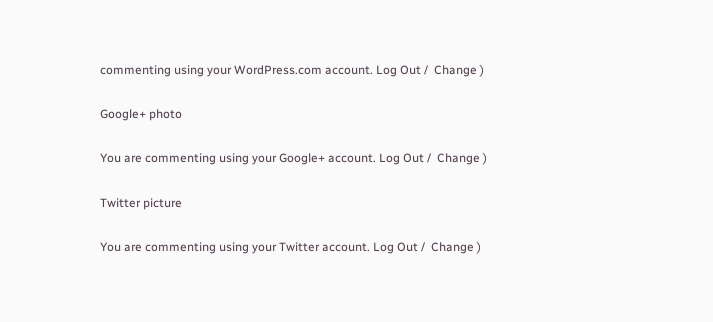commenting using your WordPress.com account. Log Out /  Change )

Google+ photo

You are commenting using your Google+ account. Log Out /  Change )

Twitter picture

You are commenting using your Twitter account. Log Out /  Change )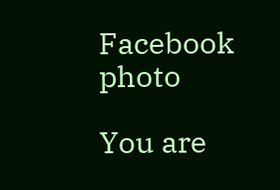Facebook photo

You are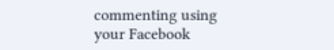commenting using your Facebook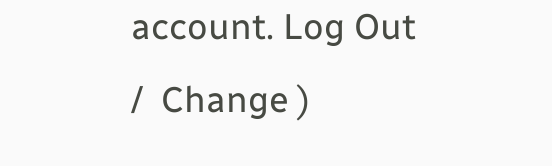account. Log Out /  Change )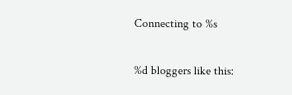Connecting to %s

%d bloggers like this: